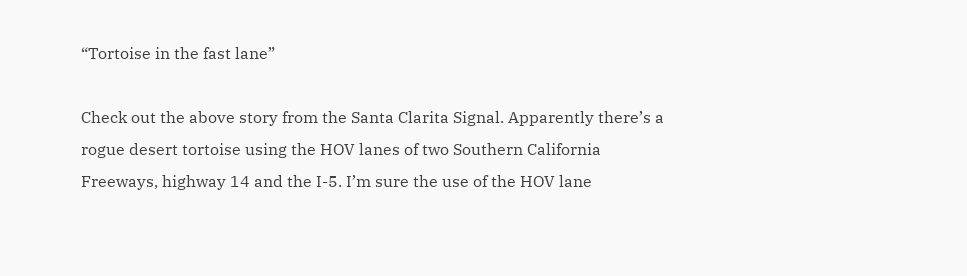“Tortoise in the fast lane”

Check out the above story from the Santa Clarita Signal. Apparently there’s a rogue desert tortoise using the HOV lanes of two Southern California Freeways, highway 14 and the I-5. I’m sure the use of the HOV lane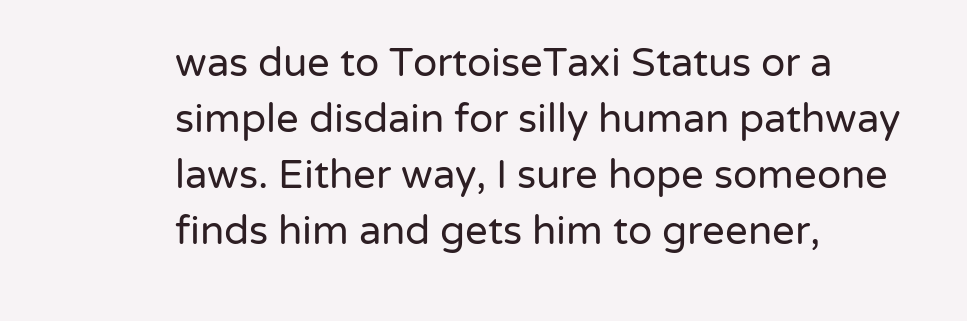was due to TortoiseTaxi Status or a simple disdain for silly human pathway laws. Either way, I sure hope someone finds him and gets him to greener,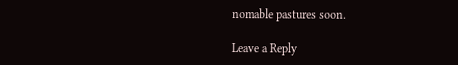nomable pastures soon.

Leave a Reply